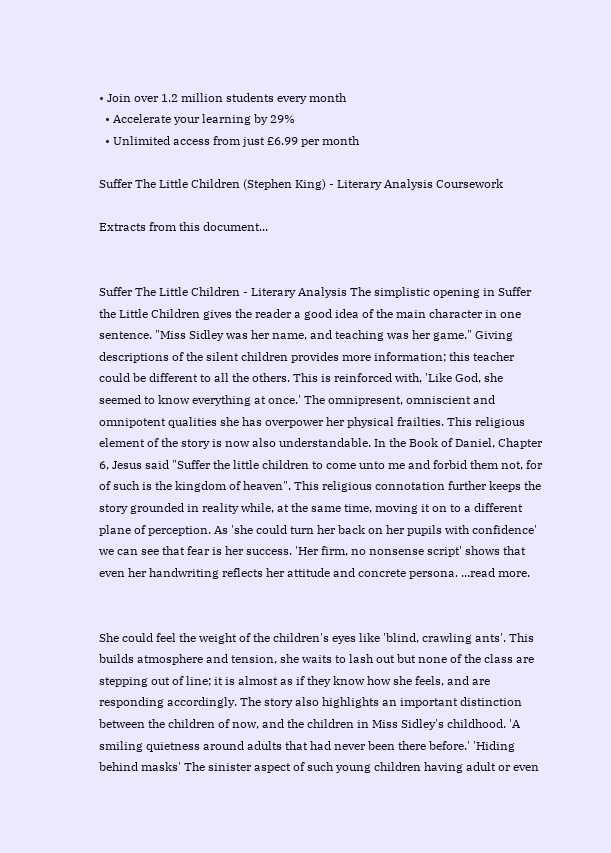• Join over 1.2 million students every month
  • Accelerate your learning by 29%
  • Unlimited access from just £6.99 per month

Suffer The Little Children (Stephen King) - Literary Analysis Coursework

Extracts from this document...


Suffer The Little Children - Literary Analysis The simplistic opening in Suffer the Little Children gives the reader a good idea of the main character in one sentence. "Miss Sidley was her name, and teaching was her game." Giving descriptions of the silent children provides more information; this teacher could be different to all the others. This is reinforced with, 'Like God, she seemed to know everything at once.' The omnipresent, omniscient and omnipotent qualities she has overpower her physical frailties. This religious element of the story is now also understandable. In the Book of Daniel, Chapter 6, Jesus said "Suffer the little children to come unto me and forbid them not, for of such is the kingdom of heaven". This religious connotation further keeps the story grounded in reality while, at the same time, moving it on to a different plane of perception. As 'she could turn her back on her pupils with confidence' we can see that fear is her success. 'Her firm, no nonsense script' shows that even her handwriting reflects her attitude and concrete persona. ...read more.


She could feel the weight of the children's eyes like 'blind, crawling ants'. This builds atmosphere and tension, she waits to lash out but none of the class are stepping out of line; it is almost as if they know how she feels, and are responding accordingly. The story also highlights an important distinction between the children of now, and the children in Miss Sidley's childhood. 'A smiling quietness around adults that had never been there before.' 'Hiding behind masks' The sinister aspect of such young children having adult or even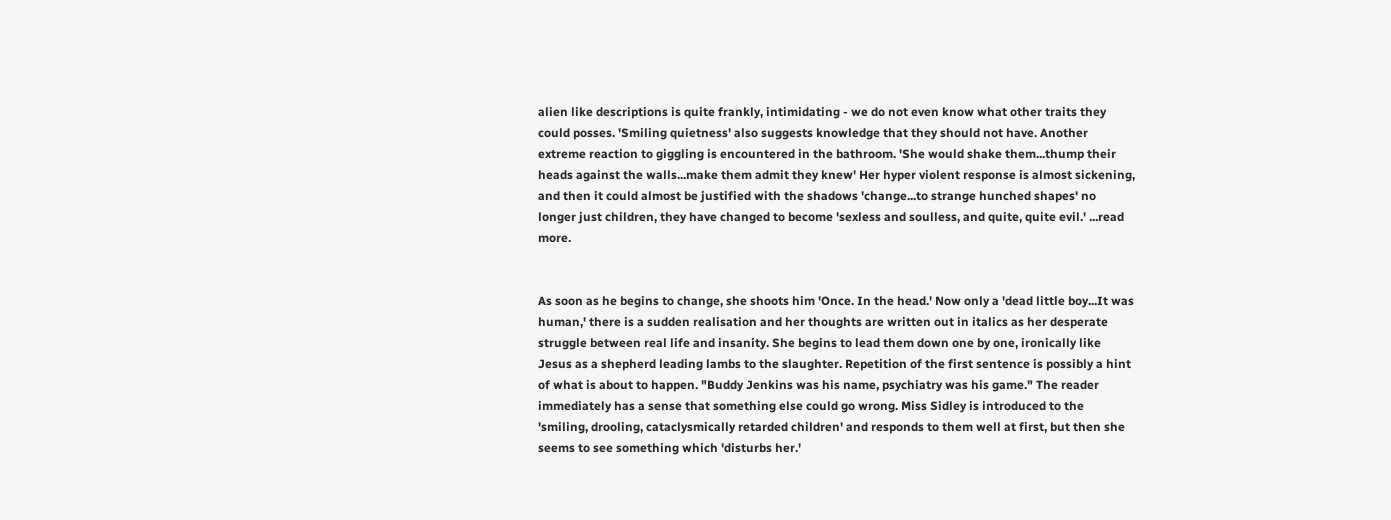alien like descriptions is quite frankly, intimidating - we do not even know what other traits they could posses. 'Smiling quietness' also suggests knowledge that they should not have. Another extreme reaction to giggling is encountered in the bathroom. 'She would shake them...thump their heads against the walls...make them admit they knew' Her hyper violent response is almost sickening, and then it could almost be justified with the shadows 'change...to strange hunched shapes' no longer just children, they have changed to become 'sexless and soulless, and quite, quite evil.' ...read more.


As soon as he begins to change, she shoots him 'Once. In the head.' Now only a 'dead little boy...It was human,' there is a sudden realisation and her thoughts are written out in italics as her desperate struggle between real life and insanity. She begins to lead them down one by one, ironically like Jesus as a shepherd leading lambs to the slaughter. Repetition of the first sentence is possibly a hint of what is about to happen. "Buddy Jenkins was his name, psychiatry was his game." The reader immediately has a sense that something else could go wrong. Miss Sidley is introduced to the 'smiling, drooling, cataclysmically retarded children' and responds to them well at first, but then she seems to see something which 'disturbs her.'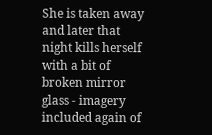She is taken away and later that night kills herself with a bit of broken mirror glass - imagery included again of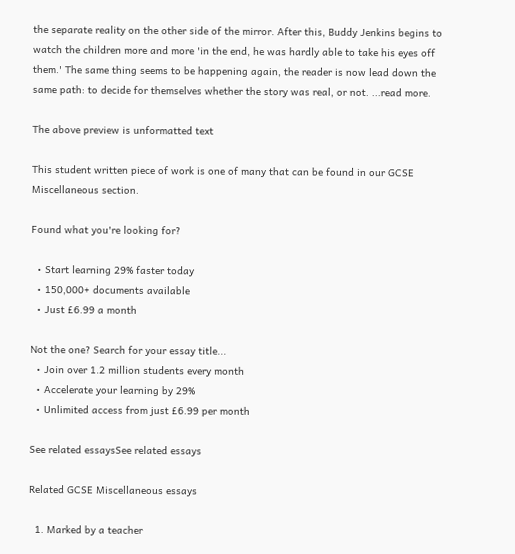the separate reality on the other side of the mirror. After this, Buddy Jenkins begins to watch the children more and more 'in the end, he was hardly able to take his eyes off them.' The same thing seems to be happening again, the reader is now lead down the same path: to decide for themselves whether the story was real, or not. ...read more.

The above preview is unformatted text

This student written piece of work is one of many that can be found in our GCSE Miscellaneous section.

Found what you're looking for?

  • Start learning 29% faster today
  • 150,000+ documents available
  • Just £6.99 a month

Not the one? Search for your essay title...
  • Join over 1.2 million students every month
  • Accelerate your learning by 29%
  • Unlimited access from just £6.99 per month

See related essaysSee related essays

Related GCSE Miscellaneous essays

  1. Marked by a teacher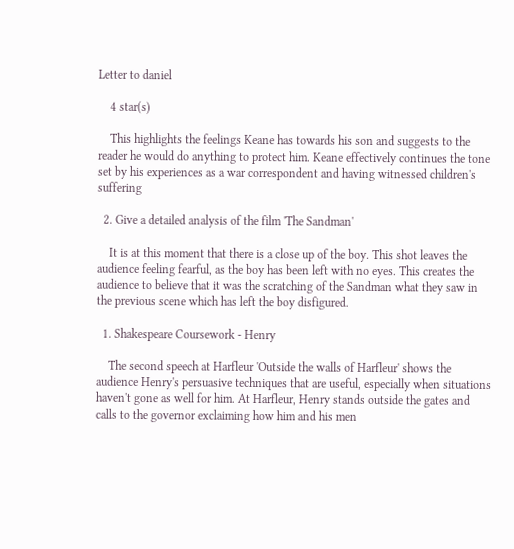Letter to daniel

    4 star(s)

    This highlights the feelings Keane has towards his son and suggests to the reader he would do anything to protect him. Keane effectively continues the tone set by his experiences as a war correspondent and having witnessed children's suffering

  2. Give a detailed analysis of the film 'The Sandman'

    It is at this moment that there is a close up of the boy. This shot leaves the audience feeling fearful, as the boy has been left with no eyes. This creates the audience to believe that it was the scratching of the Sandman what they saw in the previous scene which has left the boy disfigured.

  1. Shakespeare Coursework - Henry

    The second speech at Harfleur 'Outside the walls of Harfleur' shows the audience Henry's persuasive techniques that are useful, especially when situations haven't gone as well for him. At Harfleur, Henry stands outside the gates and calls to the governor exclaiming how him and his men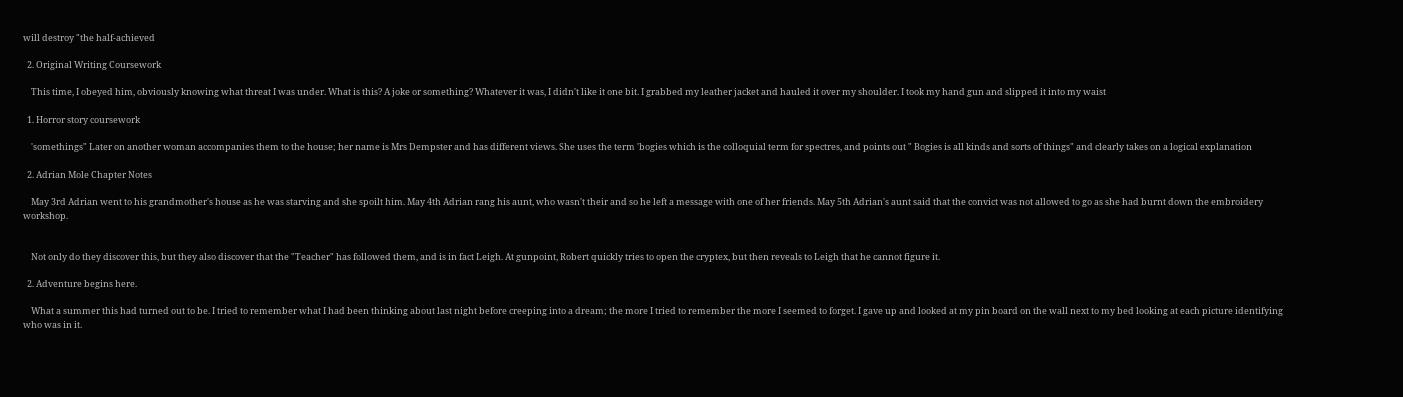will destroy "the half-achieved

  2. Original Writing Coursework

    This time, I obeyed him, obviously knowing what threat I was under. What is this? A joke or something? Whatever it was, I didn't like it one bit. I grabbed my leather jacket and hauled it over my shoulder. I took my hand gun and slipped it into my waist

  1. Horror story coursework

    'somethings" Later on another woman accompanies them to the house; her name is Mrs Dempster and has different views. She uses the term 'bogies which is the colloquial term for spectres, and points out " Bogies is all kinds and sorts of things" and clearly takes on a logical explanation

  2. Adrian Mole Chapter Notes

    May 3rd Adrian went to his grandmother's house as he was starving and she spoilt him. May 4th Adrian rang his aunt, who wasn't their and so he left a message with one of her friends. May 5th Adrian's aunt said that the convict was not allowed to go as she had burnt down the embroidery workshop.


    Not only do they discover this, but they also discover that the "Teacher" has followed them, and is in fact Leigh. At gunpoint, Robert quickly tries to open the cryptex, but then reveals to Leigh that he cannot figure it.

  2. Adventure begins here.

    What a summer this had turned out to be. I tried to remember what I had been thinking about last night before creeping into a dream; the more I tried to remember the more I seemed to forget. I gave up and looked at my pin board on the wall next to my bed looking at each picture identifying who was in it.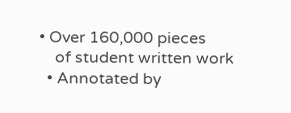• Over 160,000 pieces
    of student written work
  • Annotated by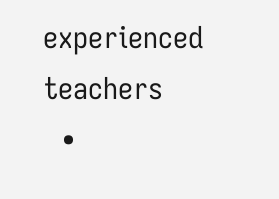experienced teachers
  •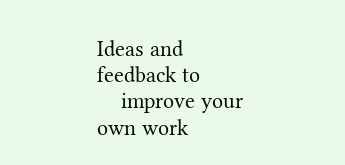Ideas and feedback to
    improve your own work